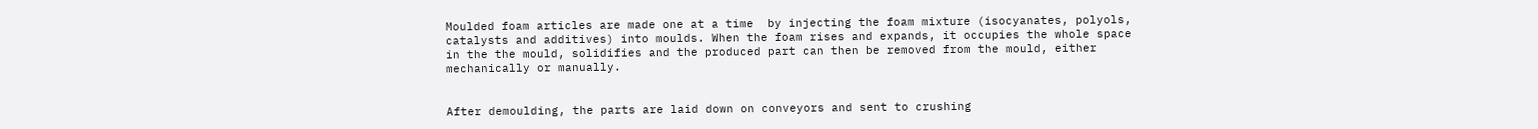Moulded foam articles are made one at a time  by injecting the foam mixture (isocyanates, polyols, catalysts and additives) into moulds. When the foam rises and expands, it occupies the whole space in the the mould, solidifies and the produced part can then be removed from the mould, either mechanically or manually.


After demoulding, the parts are laid down on conveyors and sent to crushing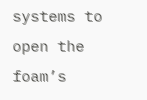systems to open the foam’s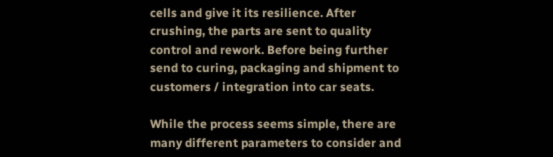cells and give it its resilience. After crushing, the parts are sent to quality control and rework. Before being further send to curing, packaging and shipment to customers / integration into car seats.

While the process seems simple, there are many different parameters to consider and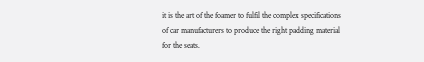it is the art of the foamer to fulfil the complex specifications of car manufacturers to produce the right padding material for the seats.